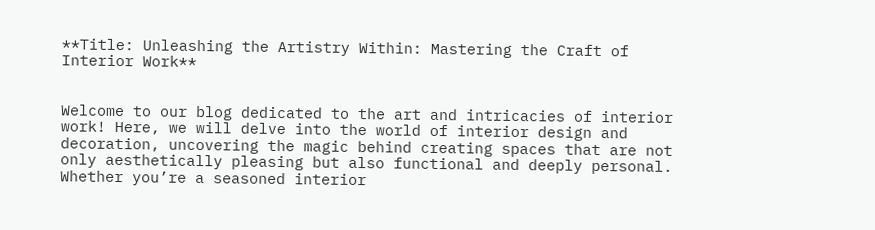**Title: Unleashing the Artistry Within: Mastering the Craft of Interior Work**


Welcome to our blog dedicated to the art and intricacies of interior work! Here, we will delve into the world of interior design and decoration, uncovering the magic behind creating spaces that are not only aesthetically pleasing but also functional and deeply personal. Whether you’re a seasoned interior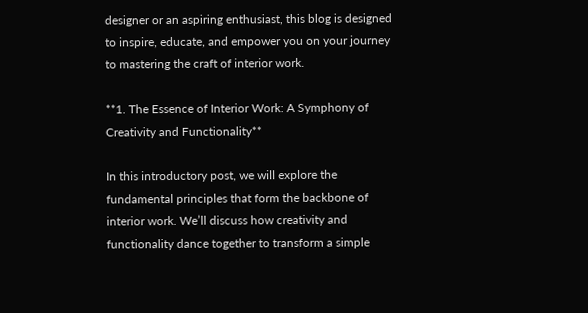designer or an aspiring enthusiast, this blog is designed to inspire, educate, and empower you on your journey to mastering the craft of interior work.

**1. The Essence of Interior Work: A Symphony of Creativity and Functionality**

In this introductory post, we will explore the fundamental principles that form the backbone of interior work. We’ll discuss how creativity and functionality dance together to transform a simple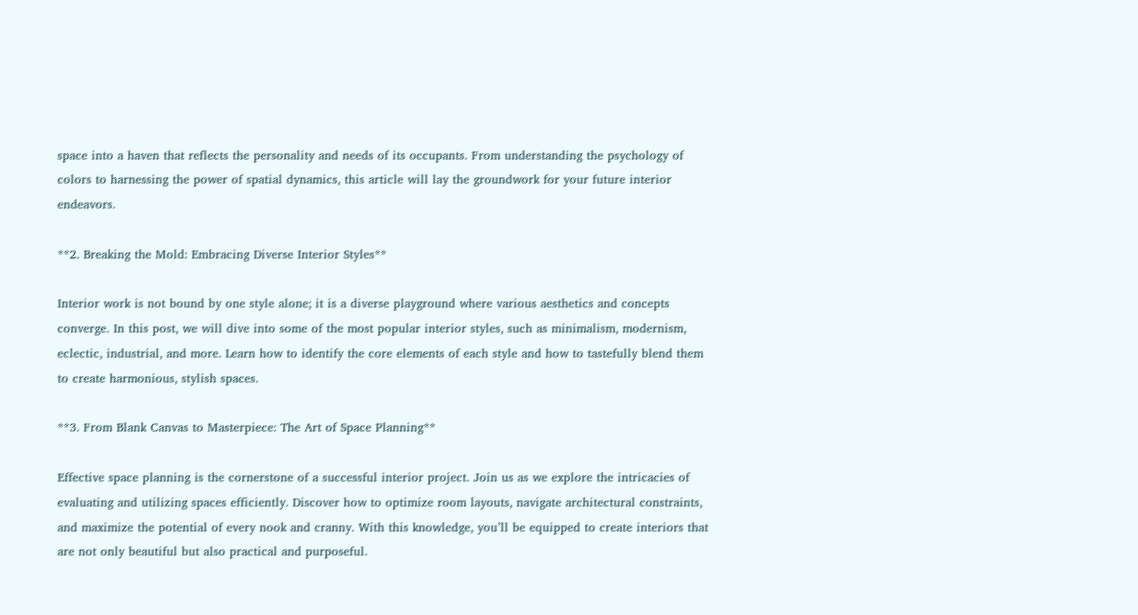space into a haven that reflects the personality and needs of its occupants. From understanding the psychology of colors to harnessing the power of spatial dynamics, this article will lay the groundwork for your future interior endeavors.

**2. Breaking the Mold: Embracing Diverse Interior Styles**

Interior work is not bound by one style alone; it is a diverse playground where various aesthetics and concepts converge. In this post, we will dive into some of the most popular interior styles, such as minimalism, modernism, eclectic, industrial, and more. Learn how to identify the core elements of each style and how to tastefully blend them to create harmonious, stylish spaces.

**3. From Blank Canvas to Masterpiece: The Art of Space Planning**

Effective space planning is the cornerstone of a successful interior project. Join us as we explore the intricacies of evaluating and utilizing spaces efficiently. Discover how to optimize room layouts, navigate architectural constraints, and maximize the potential of every nook and cranny. With this knowledge, you’ll be equipped to create interiors that are not only beautiful but also practical and purposeful.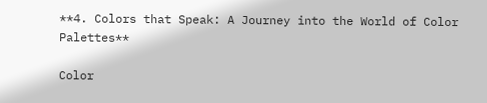**4. Colors that Speak: A Journey into the World of Color Palettes**

Color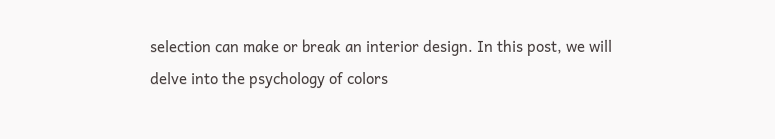selection can make or break an interior design. In this post, we will delve into the psychology of colors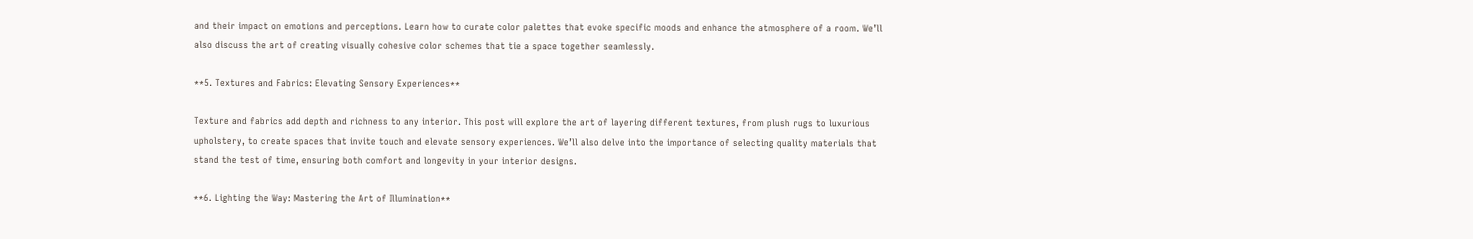and their impact on emotions and perceptions. Learn how to curate color palettes that evoke specific moods and enhance the atmosphere of a room. We’ll also discuss the art of creating visually cohesive color schemes that tie a space together seamlessly.

**5. Textures and Fabrics: Elevating Sensory Experiences**

Texture and fabrics add depth and richness to any interior. This post will explore the art of layering different textures, from plush rugs to luxurious upholstery, to create spaces that invite touch and elevate sensory experiences. We’ll also delve into the importance of selecting quality materials that stand the test of time, ensuring both comfort and longevity in your interior designs.

**6. Lighting the Way: Mastering the Art of Illumination**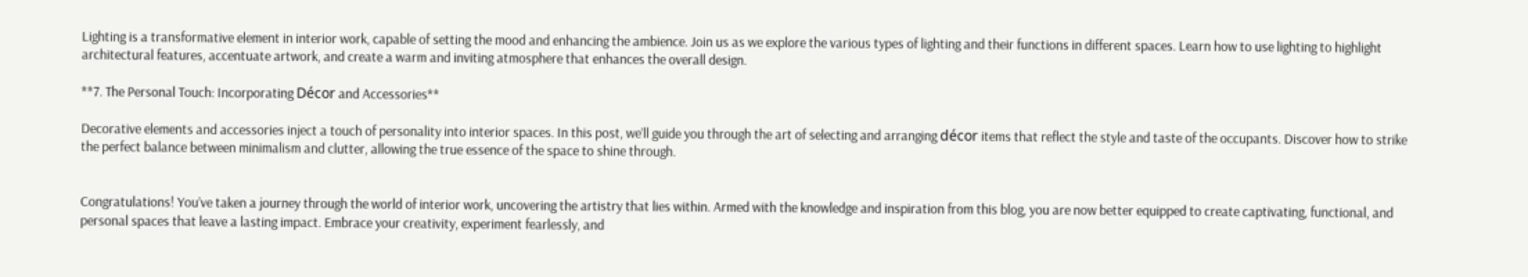Lighting is a transformative element in interior work, capable of setting the mood and enhancing the ambience. Join us as we explore the various types of lighting and their functions in different spaces. Learn how to use lighting to highlight architectural features, accentuate artwork, and create a warm and inviting atmosphere that enhances the overall design.

**7. The Personal Touch: Incorporating Décor and Accessories**

Decorative elements and accessories inject a touch of personality into interior spaces. In this post, we’ll guide you through the art of selecting and arranging décor items that reflect the style and taste of the occupants. Discover how to strike the perfect balance between minimalism and clutter, allowing the true essence of the space to shine through.


Congratulations! You’ve taken a journey through the world of interior work, uncovering the artistry that lies within. Armed with the knowledge and inspiration from this blog, you are now better equipped to create captivating, functional, and personal spaces that leave a lasting impact. Embrace your creativity, experiment fearlessly, and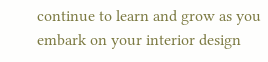continue to learn and grow as you embark on your interior design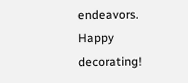endeavors. Happy decorating!